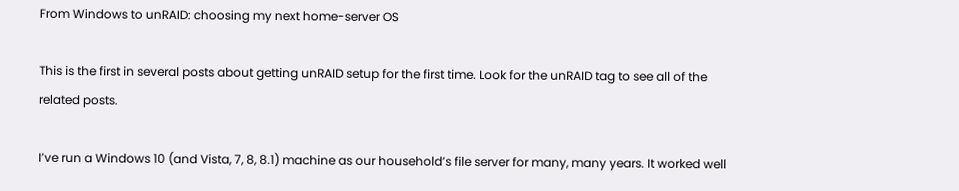From Windows to unRAID: choosing my next home-server OS

This is the first in several posts about getting unRAID setup for the first time. Look for the unRAID tag to see all of the related posts.

I’ve run a Windows 10 (and Vista, 7, 8, 8.1) machine as our household’s file server for many, many years. It worked well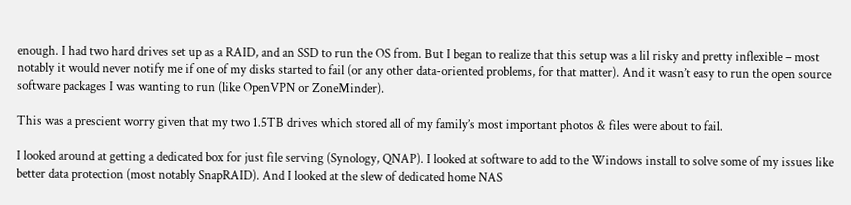enough. I had two hard drives set up as a RAID, and an SSD to run the OS from. But I began to realize that this setup was a lil risky and pretty inflexible – most notably it would never notify me if one of my disks started to fail (or any other data-oriented problems, for that matter). And it wasn’t easy to run the open source software packages I was wanting to run (like OpenVPN or ZoneMinder).

This was a prescient worry given that my two 1.5TB drives which stored all of my family’s most important photos & files were about to fail.

I looked around at getting a dedicated box for just file serving (Synology, QNAP). I looked at software to add to the Windows install to solve some of my issues like better data protection (most notably SnapRAID). And I looked at the slew of dedicated home NAS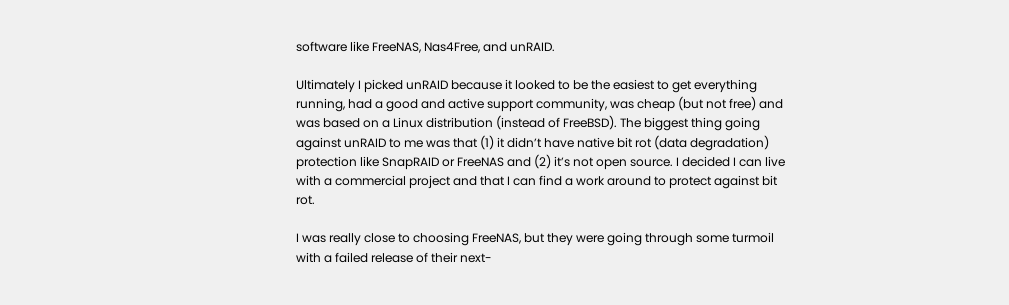software like FreeNAS, Nas4Free, and unRAID.

Ultimately I picked unRAID because it looked to be the easiest to get everything running, had a good and active support community, was cheap (but not free) and was based on a Linux distribution (instead of FreeBSD). The biggest thing going against unRAID to me was that (1) it didn’t have native bit rot (data degradation) protection like SnapRAID or FreeNAS and (2) it’s not open source. I decided I can live with a commercial project and that I can find a work around to protect against bit rot.

I was really close to choosing FreeNAS, but they were going through some turmoil with a failed release of their next-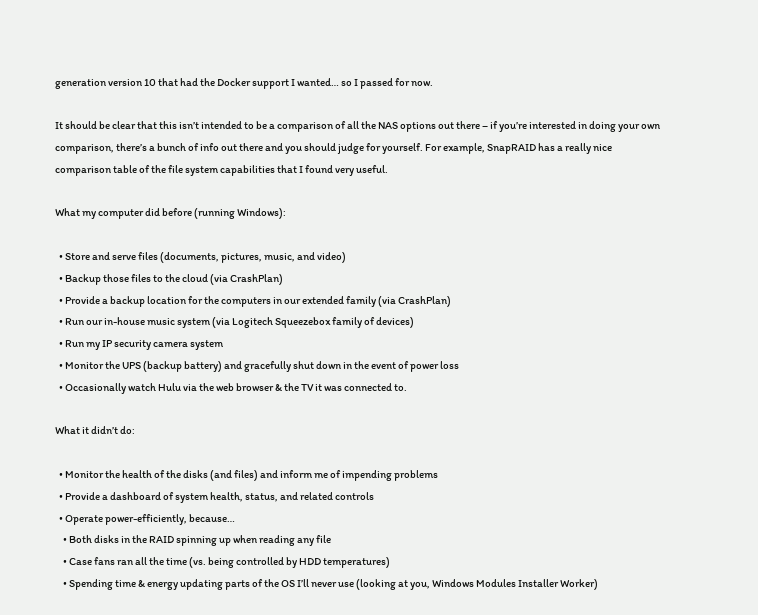generation version 10 that had the Docker support I wanted… so I passed for now.

It should be clear that this isn’t intended to be a comparison of all the NAS options out there – if you’re interested in doing your own comparison, there’s a bunch of info out there and you should judge for yourself. For example, SnapRAID has a really nice comparison table of the file system capabilities that I found very useful.

What my computer did before (running Windows):

  • Store and serve files (documents, pictures, music, and video)
  • Backup those files to the cloud (via CrashPlan)
  • Provide a backup location for the computers in our extended family (via CrashPlan)
  • Run our in-house music system (via Logitech Squeezebox family of devices)
  • Run my IP security camera system
  • Monitor the UPS (backup battery) and gracefully shut down in the event of power loss
  • Occasionally watch Hulu via the web browser & the TV it was connected to.

What it didn’t do:

  • Monitor the health of the disks (and files) and inform me of impending problems
  • Provide a dashboard of system health, status, and related controls
  • Operate power-efficiently, because…
    • Both disks in the RAID spinning up when reading any file
    • Case fans ran all the time (vs. being controlled by HDD temperatures)
    • Spending time & energy updating parts of the OS I’ll never use (looking at you, Windows Modules Installer Worker)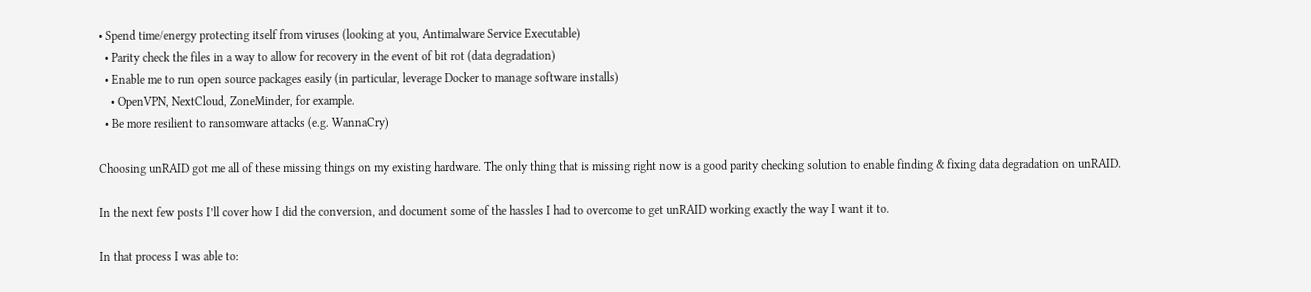• Spend time/energy protecting itself from viruses (looking at you, Antimalware Service Executable)
  • Parity check the files in a way to allow for recovery in the event of bit rot (data degradation)
  • Enable me to run open source packages easily (in particular, leverage Docker to manage software installs)
    • OpenVPN, NextCloud, ZoneMinder, for example.
  • Be more resilient to ransomware attacks (e.g. WannaCry)

Choosing unRAID got me all of these missing things on my existing hardware. The only thing that is missing right now is a good parity checking solution to enable finding & fixing data degradation on unRAID.

In the next few posts I’ll cover how I did the conversion, and document some of the hassles I had to overcome to get unRAID working exactly the way I want it to.

In that process I was able to: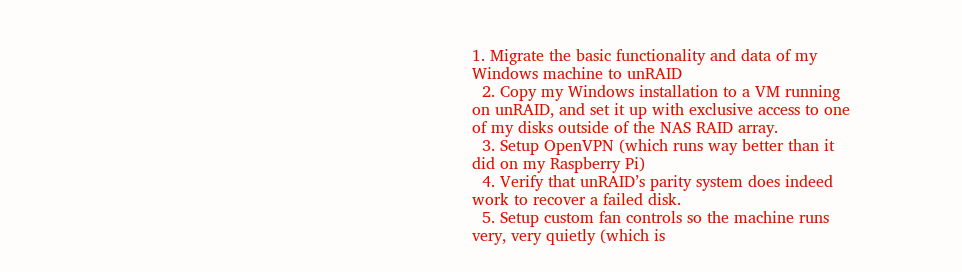1. Migrate the basic functionality and data of my Windows machine to unRAID
  2. Copy my Windows installation to a VM running on unRAID, and set it up with exclusive access to one of my disks outside of the NAS RAID array.
  3. Setup OpenVPN (which runs way better than it did on my Raspberry Pi)
  4. Verify that unRAID’s parity system does indeed work to recover a failed disk.
  5. Setup custom fan controls so the machine runs very, very quietly (which is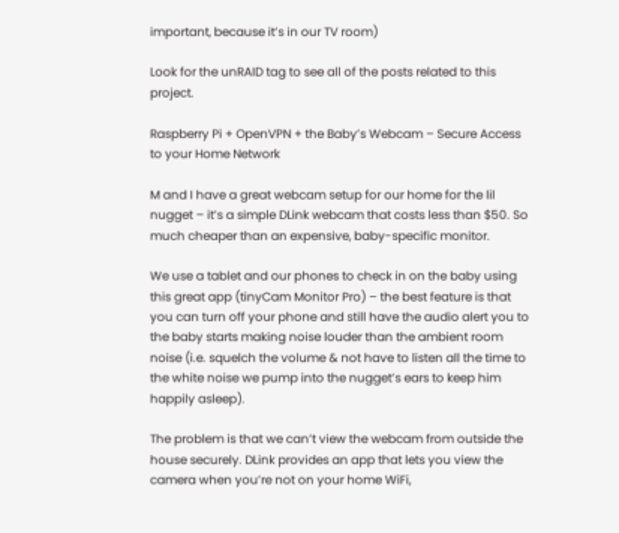important, because it’s in our TV room)

Look for the unRAID tag to see all of the posts related to this project.

Raspberry Pi + OpenVPN + the Baby’s Webcam – Secure Access to your Home Network

M and I have a great webcam setup for our home for the lil nugget – it’s a simple DLink webcam that costs less than $50. So much cheaper than an expensive, baby-specific monitor.

We use a tablet and our phones to check in on the baby using this great app (tinyCam Monitor Pro) – the best feature is that you can turn off your phone and still have the audio alert you to the baby starts making noise louder than the ambient room noise (i.e. squelch the volume & not have to listen all the time to the white noise we pump into the nugget’s ears to keep him happily asleep).

The problem is that we can’t view the webcam from outside the house securely. DLink provides an app that lets you view the camera when you’re not on your home WiFi,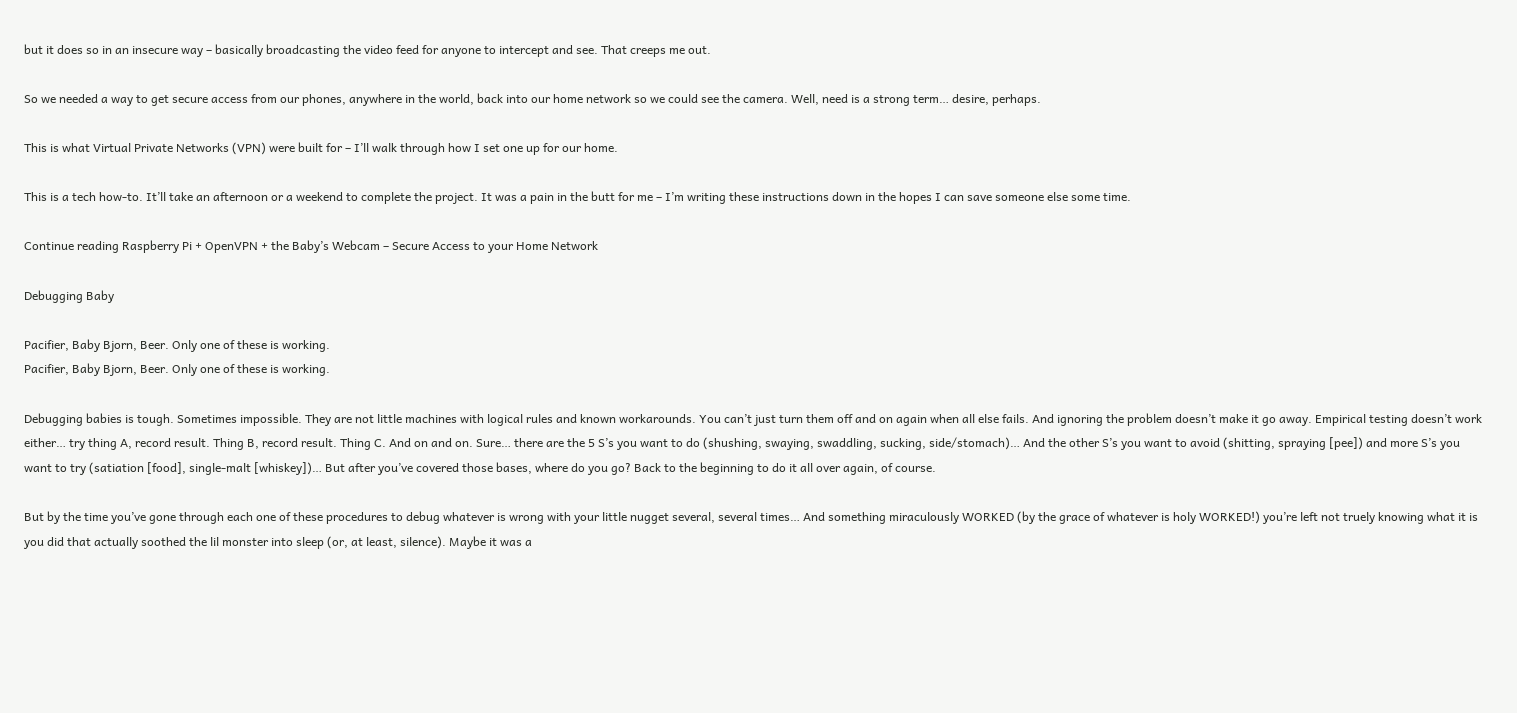but it does so in an insecure way – basically broadcasting the video feed for anyone to intercept and see. That creeps me out.

So we needed a way to get secure access from our phones, anywhere in the world, back into our home network so we could see the camera. Well, need is a strong term… desire, perhaps.

This is what Virtual Private Networks (VPN) were built for – I’ll walk through how I set one up for our home.

This is a tech how-to. It’ll take an afternoon or a weekend to complete the project. It was a pain in the butt for me – I’m writing these instructions down in the hopes I can save someone else some time.

Continue reading Raspberry Pi + OpenVPN + the Baby’s Webcam – Secure Access to your Home Network

Debugging Baby

Pacifier, Baby Bjorn, Beer. Only one of these is working.
Pacifier, Baby Bjorn, Beer. Only one of these is working.

Debugging babies is tough. Sometimes impossible. They are not little machines with logical rules and known workarounds. You can’t just turn them off and on again when all else fails. And ignoring the problem doesn’t make it go away. Empirical testing doesn’t work either… try thing A, record result. Thing B, record result. Thing C. And on and on. Sure… there are the 5 S’s you want to do (shushing, swaying, swaddling, sucking, side/stomach)… And the other S’s you want to avoid (shitting, spraying [pee]) and more S’s you want to try (satiation [food], single-malt [whiskey])… But after you’ve covered those bases, where do you go? Back to the beginning to do it all over again, of course.

But by the time you’ve gone through each one of these procedures to debug whatever is wrong with your little nugget several, several times… And something miraculously WORKED (by the grace of whatever is holy WORKED!) you’re left not truely knowing what it is you did that actually soothed the lil monster into sleep (or, at least, silence). Maybe it was a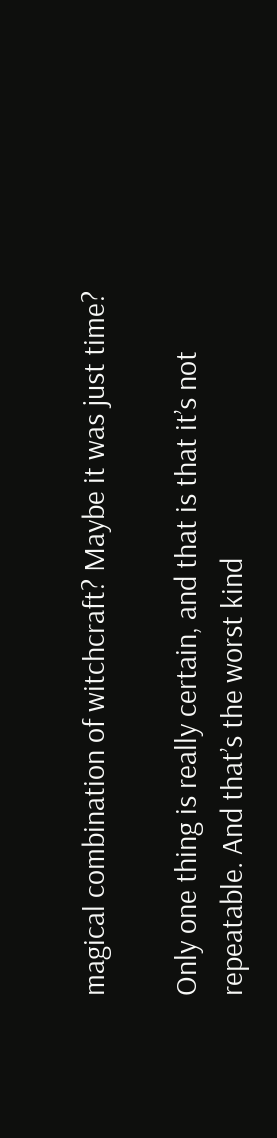magical combination of witchcraft? Maybe it was just time?

Only one thing is really certain, and that is that it’s not repeatable. And that’s the worst kind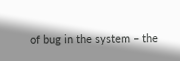of bug in the system – the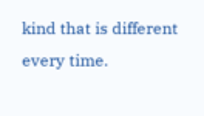kind that is different every time.